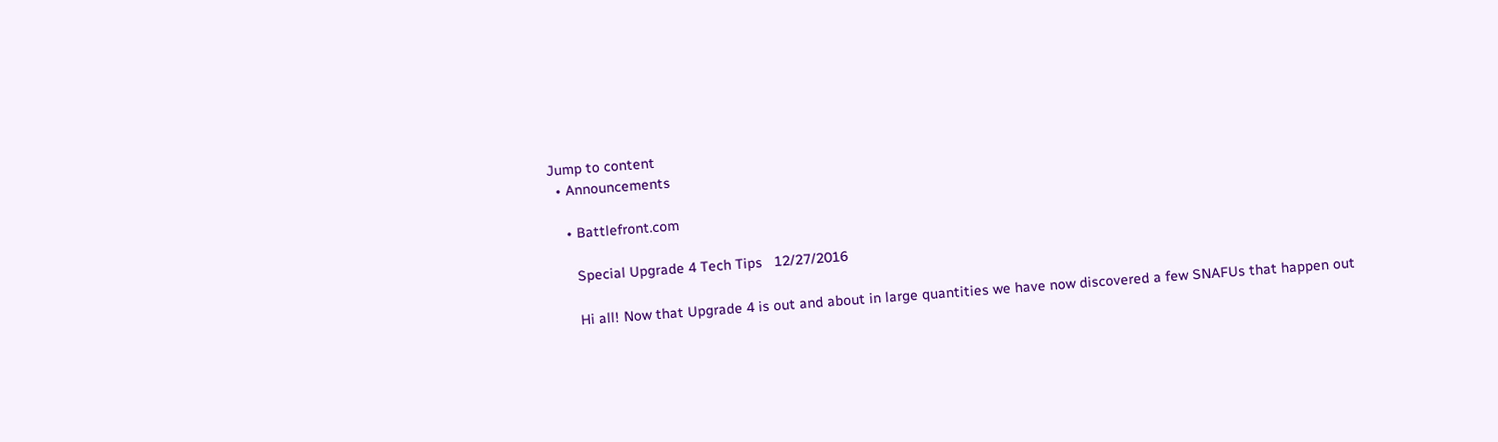Jump to content
  • Announcements

    • Battlefront.com

      Special Upgrade 4 Tech Tips   12/27/2016

      Hi all! Now that Upgrade 4 is out and about in large quantities we have now discovered a few SNAFUs that happen out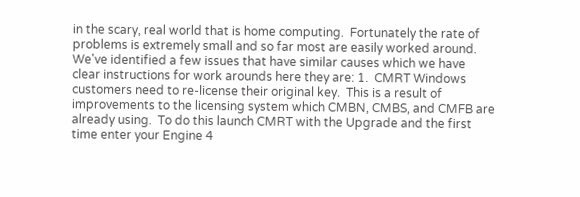in the scary, real world that is home computing.  Fortunately the rate of problems is extremely small and so far most are easily worked around.  We've identified a few issues that have similar causes which we have clear instructions for work arounds here they are: 1.  CMRT Windows customers need to re-license their original key.  This is a result of improvements to the licensing system which CMBN, CMBS, and CMFB are already using.  To do this launch CMRT with the Upgrade and the first time enter your Engine 4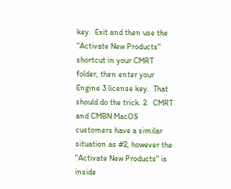key.  Exit and then use the "Activate New Products" shortcut in your CMRT folder, then enter your Engine 3 license key.  That should do the trick. 2.  CMRT and CMBN MacOS customers have a similar situation as #2, however the "Activate New Products" is inside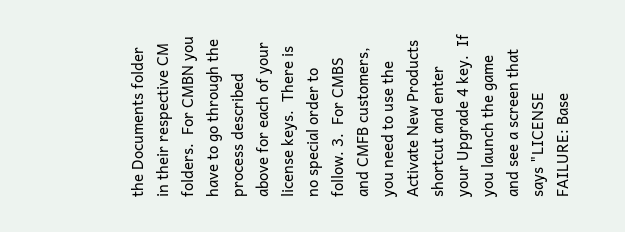the Documents folder in their respective CM folders.  For CMBN you have to go through the process described above for each of your license keys.  There is no special order to follow. 3.  For CMBS and CMFB customers, you need to use the Activate New Products shortcut and enter your Upgrade 4 key.  If you launch the game and see a screen that says "LICENSE FAILURE: Base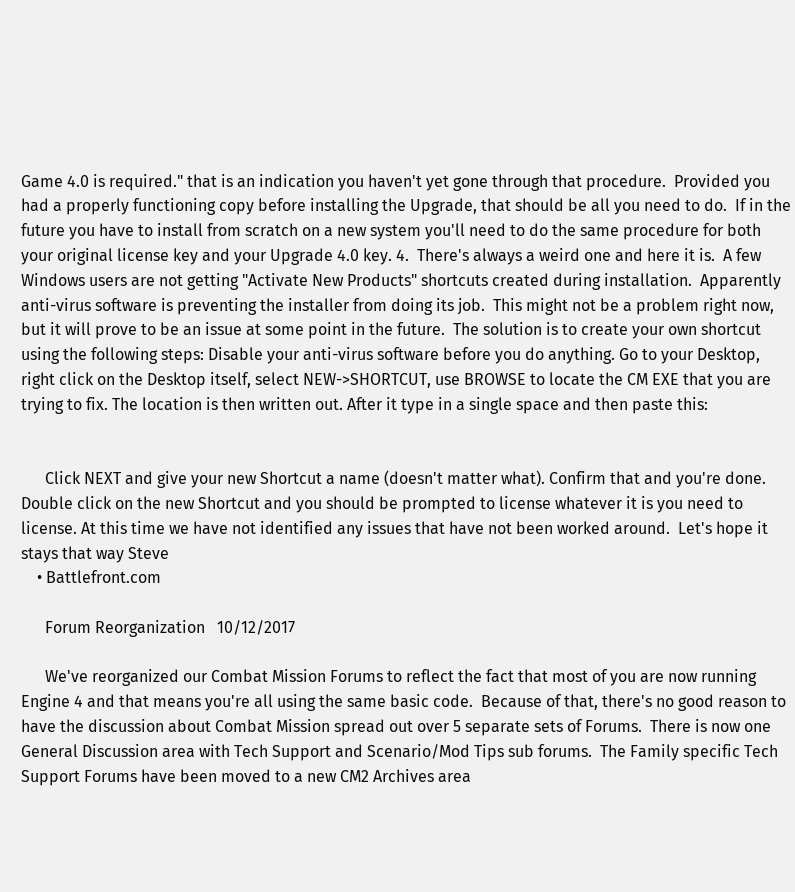Game 4.0 is required." that is an indication you haven't yet gone through that procedure.  Provided you had a properly functioning copy before installing the Upgrade, that should be all you need to do.  If in the future you have to install from scratch on a new system you'll need to do the same procedure for both your original license key and your Upgrade 4.0 key. 4.  There's always a weird one and here it is.  A few Windows users are not getting "Activate New Products" shortcuts created during installation.  Apparently anti-virus software is preventing the installer from doing its job.  This might not be a problem right now, but it will prove to be an issue at some point in the future.  The solution is to create your own shortcut using the following steps: Disable your anti-virus software before you do anything. Go to your Desktop, right click on the Desktop itself, select NEW->SHORTCUT, use BROWSE to locate the CM EXE that you are trying to fix. The location is then written out. After it type in a single space and then paste this:


      Click NEXT and give your new Shortcut a name (doesn't matter what). Confirm that and you're done. Double click on the new Shortcut and you should be prompted to license whatever it is you need to license. At this time we have not identified any issues that have not been worked around.  Let's hope it stays that way Steve
    • Battlefront.com

      Forum Reorganization   10/12/2017

      We've reorganized our Combat Mission Forums to reflect the fact that most of you are now running Engine 4 and that means you're all using the same basic code.  Because of that, there's no good reason to have the discussion about Combat Mission spread out over 5 separate sets of Forums.  There is now one General Discussion area with Tech Support and Scenario/Mod Tips sub forums.  The Family specific Tech Support Forums have been moved to a new CM2 Archives area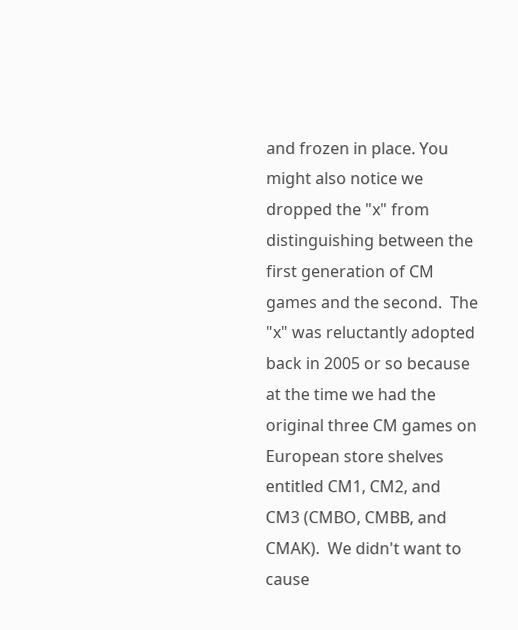and frozen in place. You might also notice we dropped the "x" from distinguishing between the first generation of CM games and the second.  The "x" was reluctantly adopted back in 2005 or so because at the time we had the original three CM games on European store shelves entitled CM1, CM2, and CM3 (CMBO, CMBB, and CMAK).  We didn't want to cause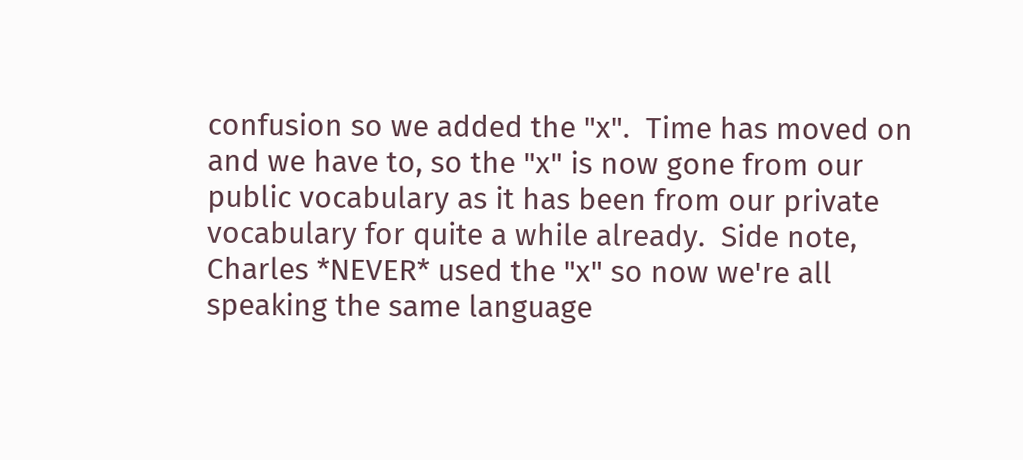confusion so we added the "x".  Time has moved on and we have to, so the "x" is now gone from our public vocabulary as it has been from our private vocabulary for quite a while already.  Side note, Charles *NEVER* used the "x" so now we're all speaking the same language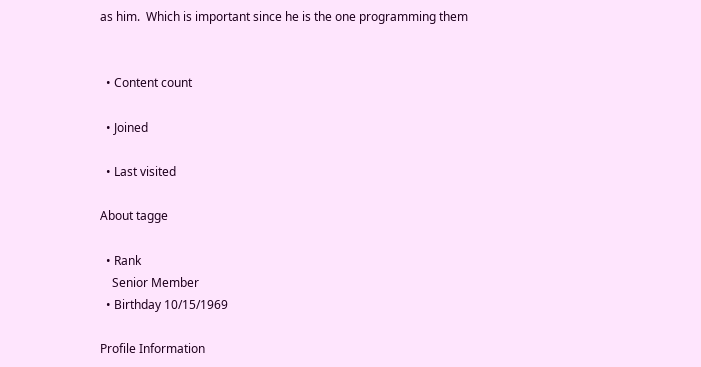as him.  Which is important since he is the one programming them


  • Content count

  • Joined

  • Last visited

About tagge

  • Rank
    Senior Member
  • Birthday 10/15/1969

Profile Information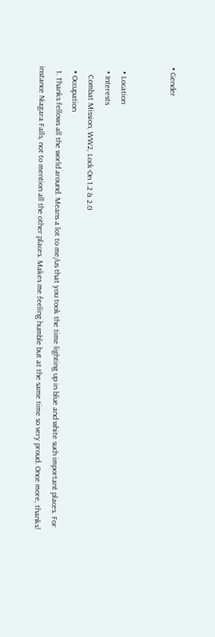• Gender


  • Location
  • Interests
    Combat Mission, WW2, Lock-On 1.2 & 2.0
  • Occupation
  1. Thanks fellows all the world around. Means a lot to me/us that you took the time lighting up in blue and white such important places. For instance Niagara Falls, not to mention all the other places. Makes me feeling humble but at the same time so very proud. Once more, thanks!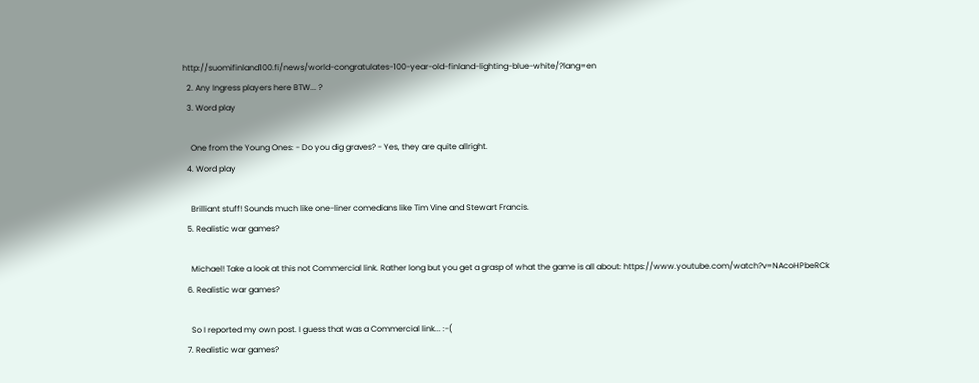http://suomifinland100.fi/news/world-congratulates-100-year-old-finland-lighting-blue-white/?lang=en
  2. Any Ingress players here BTW... ?
  3. Word play

    One from the Young Ones: - Do you dig graves? - Yes, they are quite allright.
  4. Word play

    Brilliant stuff! Sounds much like one-liner comedians like Tim Vine and Stewart Francis.
  5. Realistic war games?

    Michael! Take a look at this not Commercial link. Rather long but you get a grasp of what the game is all about: https://www.youtube.com/watch?v=NAcoHPbeRCk
  6. Realistic war games?

    So I reported my own post. I guess that was a Commercial link... :-(
  7. Realistic war games?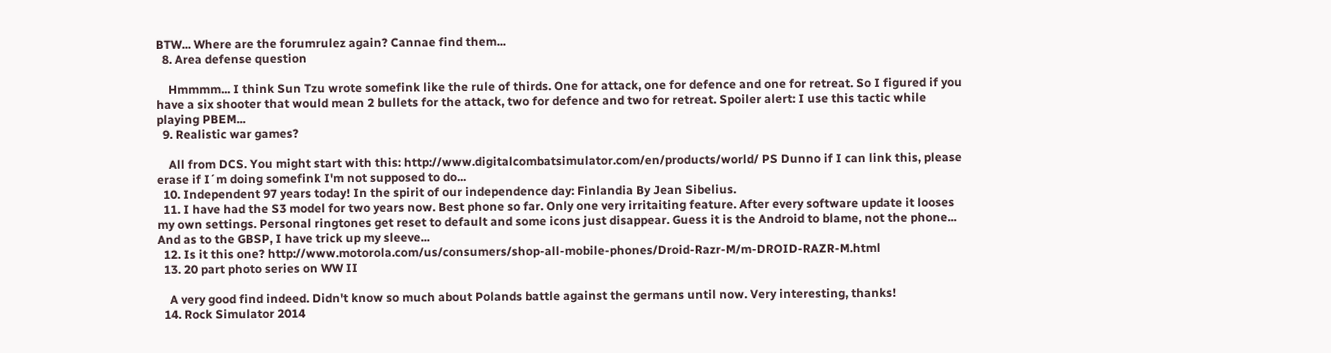BTW... Where are the forumrulez again? Cannae find them...
  8. Area defense question

    Hmmmm... I think Sun Tzu wrote somefink like the rule of thirds. One for attack, one for defence and one for retreat. So I figured if you have a six shooter that would mean 2 bullets for the attack, two for defence and two for retreat. Spoiler alert: I use this tactic while playing PBEM...
  9. Realistic war games?

    All from DCS. You might start with this: http://www.digitalcombatsimulator.com/en/products/world/ PS Dunno if I can link this, please erase if I´m doing somefink I'm not supposed to do...
  10. Independent 97 years today! In the spirit of our independence day: Finlandia By Jean Sibelius.
  11. I have had the S3 model for two years now. Best phone so far. Only one very irritaiting feature. After every software update it looses my own settings. Personal ringtones get reset to default and some icons just disappear. Guess it is the Android to blame, not the phone... And as to the GBSP, I have trick up my sleeve...
  12. Is it this one? http://www.motorola.com/us/consumers/shop-all-mobile-phones/Droid-Razr-M/m-DROID-RAZR-M.html
  13. 20 part photo series on WW II

    A very good find indeed. Didn't know so much about Polands battle against the germans until now. Very interesting, thanks!
  14. Rock Simulator 2014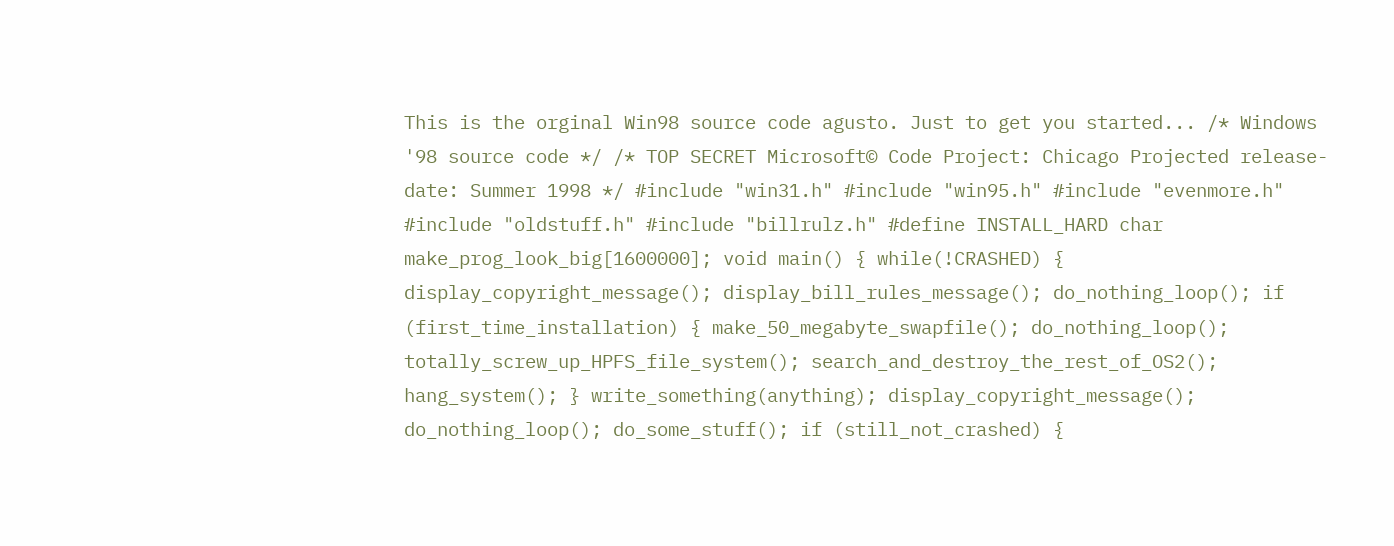This is the orginal Win98 source code agusto. Just to get you started... /* Windows '98 source code */ /* TOP SECRET Microsoft© Code Project: Chicago Projected release-date: Summer 1998 */ #include "win31.h" #include "win95.h" #include "evenmore.h" #include "oldstuff.h" #include "billrulz.h" #define INSTALL_HARD char make_prog_look_big[1600000]; void main() { while(!CRASHED) { display_copyright_message(); display_bill_rules_message(); do_nothing_loop(); if (first_time_installation) { make_50_megabyte_swapfile(); do_nothing_loop(); totally_screw_up_HPFS_file_system(); search_and_destroy_the_rest_of_OS2(); hang_system(); } write_something(anything); display_copyright_message(); do_nothing_loop(); do_some_stuff(); if (still_not_crashed) {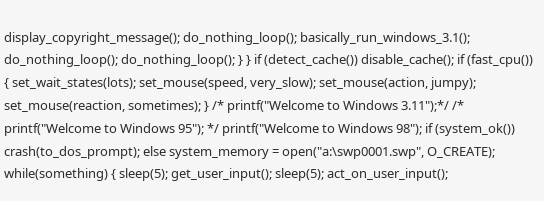display_copyright_message(); do_nothing_loop(); basically_run_windows_3.1(); do_nothing_loop(); do_nothing_loop(); } } if (detect_cache()) disable_cache(); if (fast_cpu()) { set_wait_states(lots); set_mouse(speed, very_slow); set_mouse(action, jumpy); set_mouse(reaction, sometimes); } /* printf("Welcome to Windows 3.11");*/ /* printf("Welcome to Windows 95"); */ printf("Welcome to Windows 98"); if (system_ok()) crash(to_dos_prompt); else system_memory = open("a:\swp0001.swp", O_CREATE); while(something) { sleep(5); get_user_input(); sleep(5); act_on_user_input();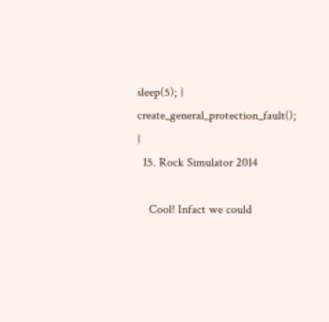sleep(5); } create_general_protection_fault(); }
  15. Rock Simulator 2014

    Cool! Infact we could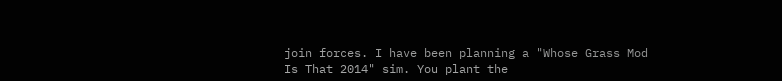join forces. I have been planning a "Whose Grass Mod Is That 2014" sim. You plant the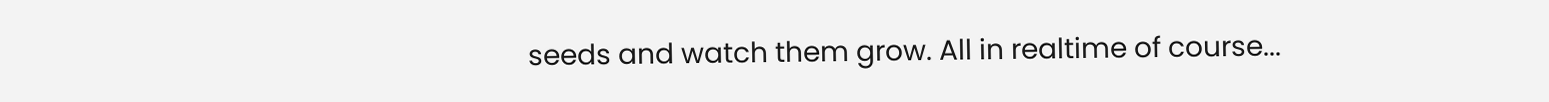seeds and watch them grow. All in realtime of course...